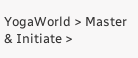YogaWorld > Master & Initiate >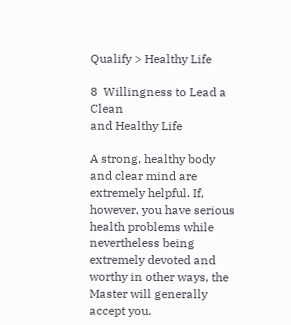Qualify > Healthy Life

8  Willingness to Lead a Clean
and Healthy Life

A strong, healthy body and clear mind are extremely helpful. If, however, you have serious health problems while nevertheless being extremely devoted and worthy in other ways, the Master will generally accept you.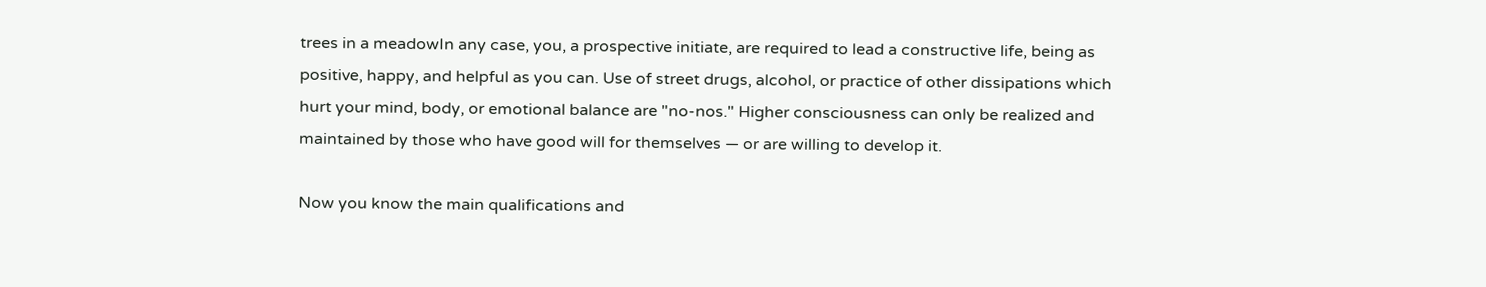trees in a meadowIn any case, you, a prospective initiate, are required to lead a constructive life, being as positive, happy, and helpful as you can. Use of street drugs, alcohol, or practice of other dissipations which hurt your mind, body, or emotional balance are "no-nos." Higher consciousness can only be realized and maintained by those who have good will for themselves — or are willing to develop it.

Now you know the main qualifications and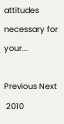attitudes necessary for your...

Previous Next
 2010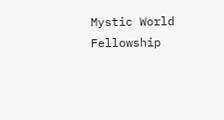Mystic World Fellowship